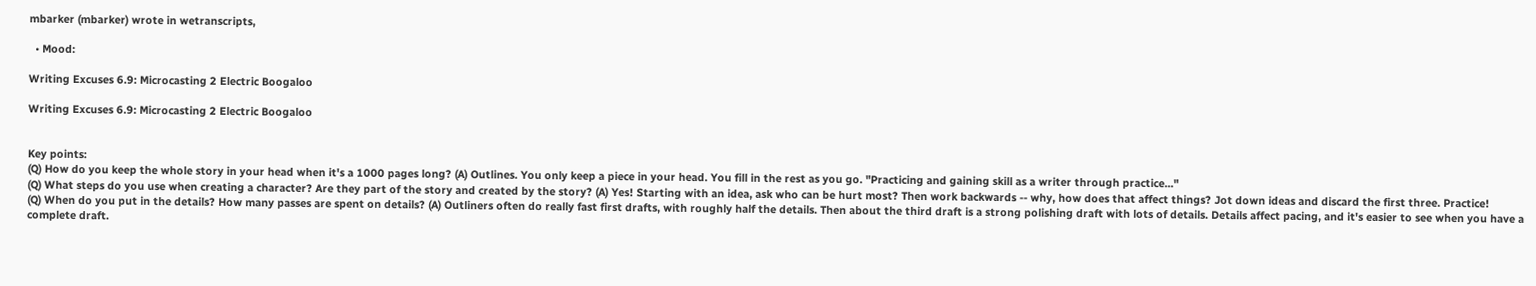mbarker (mbarker) wrote in wetranscripts,

  • Mood:

Writing Excuses 6.9: Microcasting 2 Electric Boogaloo

Writing Excuses 6.9: Microcasting 2 Electric Boogaloo


Key points:
(Q) How do you keep the whole story in your head when it's a 1000 pages long? (A) Outlines. You only keep a piece in your head. You fill in the rest as you go. "Practicing and gaining skill as a writer through practice..."
(Q) What steps do you use when creating a character? Are they part of the story and created by the story? (A) Yes! Starting with an idea, ask who can be hurt most? Then work backwards -- why, how does that affect things? Jot down ideas and discard the first three. Practice!
(Q) When do you put in the details? How many passes are spent on details? (A) Outliners often do really fast first drafts, with roughly half the details. Then about the third draft is a strong polishing draft with lots of details. Details affect pacing, and it's easier to see when you have a complete draft.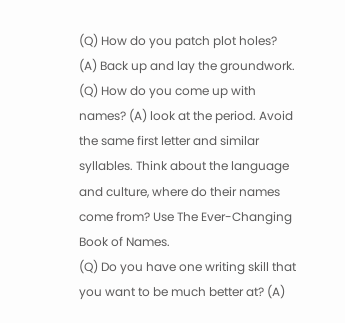(Q) How do you patch plot holes? (A) Back up and lay the groundwork.
(Q) How do you come up with names? (A) look at the period. Avoid the same first letter and similar syllables. Think about the language and culture, where do their names come from? Use The Ever-Changing Book of Names.
(Q) Do you have one writing skill that you want to be much better at? (A)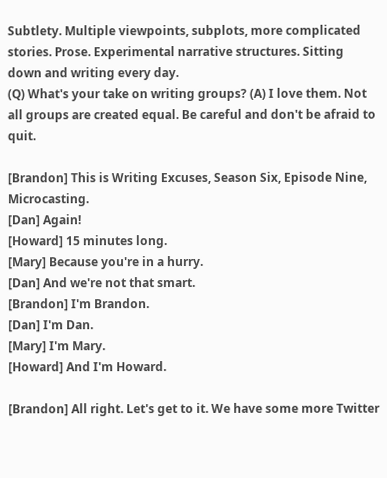Subtlety. Multiple viewpoints, subplots, more complicated stories. Prose. Experimental narrative structures. Sitting down and writing every day.
(Q) What's your take on writing groups? (A) I love them. Not all groups are created equal. Be careful and don't be afraid to quit.

[Brandon] This is Writing Excuses, Season Six, Episode Nine, Microcasting.
[Dan] Again!
[Howard] 15 minutes long.
[Mary] Because you're in a hurry.
[Dan] And we're not that smart.
[Brandon] I'm Brandon.
[Dan] I'm Dan.
[Mary] I'm Mary.
[Howard] And I'm Howard.

[Brandon] All right. Let's get to it. We have some more Twitter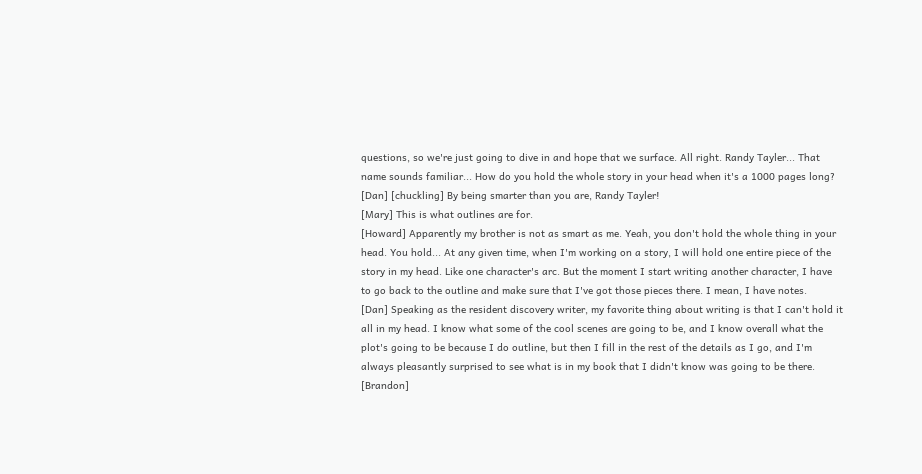questions, so we're just going to dive in and hope that we surface. All right. Randy Tayler... That name sounds familiar... How do you hold the whole story in your head when it's a 1000 pages long?
[Dan] [chuckling] By being smarter than you are, Randy Tayler!
[Mary] This is what outlines are for.
[Howard] Apparently my brother is not as smart as me. Yeah, you don't hold the whole thing in your head. You hold... At any given time, when I'm working on a story, I will hold one entire piece of the story in my head. Like one character's arc. But the moment I start writing another character, I have to go back to the outline and make sure that I've got those pieces there. I mean, I have notes.
[Dan] Speaking as the resident discovery writer, my favorite thing about writing is that I can't hold it all in my head. I know what some of the cool scenes are going to be, and I know overall what the plot's going to be because I do outline, but then I fill in the rest of the details as I go, and I'm always pleasantly surprised to see what is in my book that I didn't know was going to be there.
[Brandon]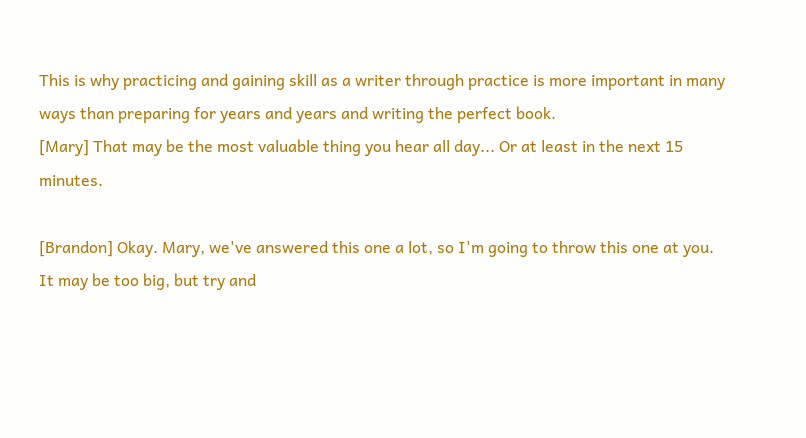This is why practicing and gaining skill as a writer through practice is more important in many ways than preparing for years and years and writing the perfect book.
[Mary] That may be the most valuable thing you hear all day... Or at least in the next 15 minutes.

[Brandon] Okay. Mary, we've answered this one a lot, so I'm going to throw this one at you. It may be too big, but try and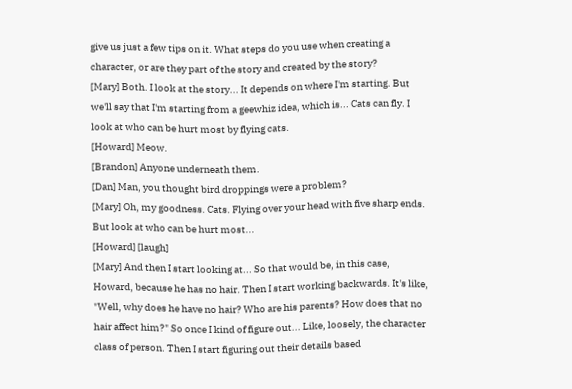give us just a few tips on it. What steps do you use when creating a character, or are they part of the story and created by the story?
[Mary] Both. I look at the story... It depends on where I'm starting. But we'll say that I'm starting from a geewhiz idea, which is... Cats can fly. I look at who can be hurt most by flying cats.
[Howard] Meow.
[Brandon] Anyone underneath them.
[Dan] Man, you thought bird droppings were a problem?
[Mary] Oh, my goodness. Cats. Flying over your head with five sharp ends. But look at who can be hurt most...
[Howard] [laugh]
[Mary] And then I start looking at... So that would be, in this case, Howard, because he has no hair. Then I start working backwards. It's like, "Well, why does he have no hair? Who are his parents? How does that no hair affect him?" So once I kind of figure out... Like, loosely, the character class of person. Then I start figuring out their details based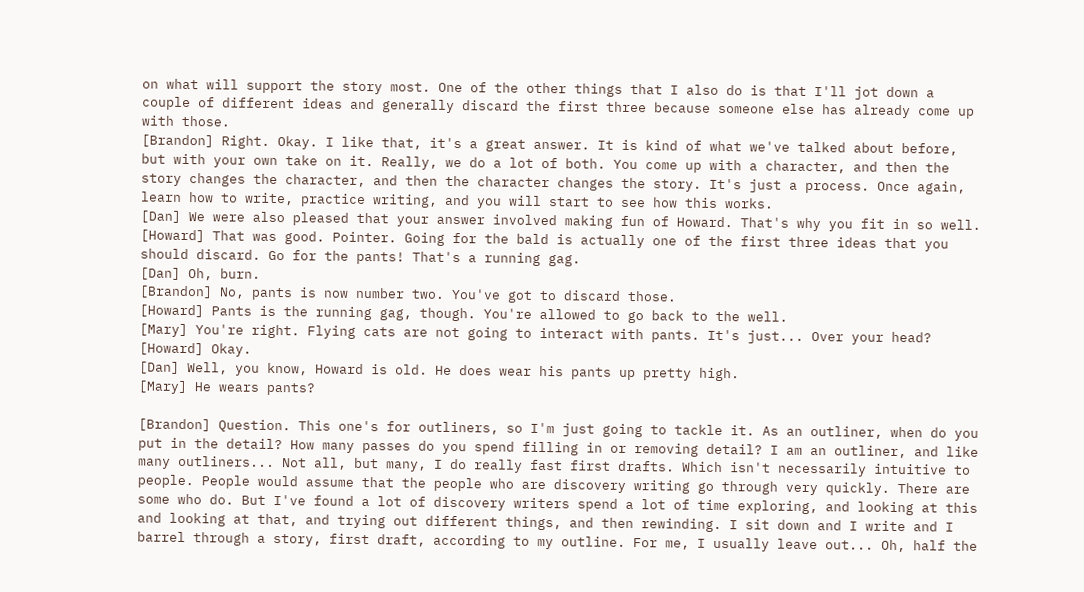on what will support the story most. One of the other things that I also do is that I'll jot down a couple of different ideas and generally discard the first three because someone else has already come up with those.
[Brandon] Right. Okay. I like that, it's a great answer. It is kind of what we've talked about before, but with your own take on it. Really, we do a lot of both. You come up with a character, and then the story changes the character, and then the character changes the story. It's just a process. Once again, learn how to write, practice writing, and you will start to see how this works.
[Dan] We were also pleased that your answer involved making fun of Howard. That's why you fit in so well.
[Howard] That was good. Pointer. Going for the bald is actually one of the first three ideas that you should discard. Go for the pants! That's a running gag.
[Dan] Oh, burn.
[Brandon] No, pants is now number two. You've got to discard those.
[Howard] Pants is the running gag, though. You're allowed to go back to the well.
[Mary] You're right. Flying cats are not going to interact with pants. It's just... Over your head?
[Howard] Okay.
[Dan] Well, you know, Howard is old. He does wear his pants up pretty high.
[Mary] He wears pants?

[Brandon] Question. This one's for outliners, so I'm just going to tackle it. As an outliner, when do you put in the detail? How many passes do you spend filling in or removing detail? I am an outliner, and like many outliners... Not all, but many, I do really fast first drafts. Which isn't necessarily intuitive to people. People would assume that the people who are discovery writing go through very quickly. There are some who do. But I've found a lot of discovery writers spend a lot of time exploring, and looking at this and looking at that, and trying out different things, and then rewinding. I sit down and I write and I barrel through a story, first draft, according to my outline. For me, I usually leave out... Oh, half the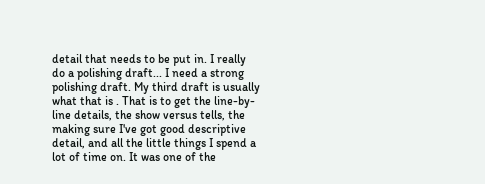detail that needs to be put in. I really do a polishing draft... I need a strong polishing draft. My third draft is usually what that is . That is to get the line-by-line details, the show versus tells, the making sure I've got good descriptive detail, and all the little things I spend a lot of time on. It was one of the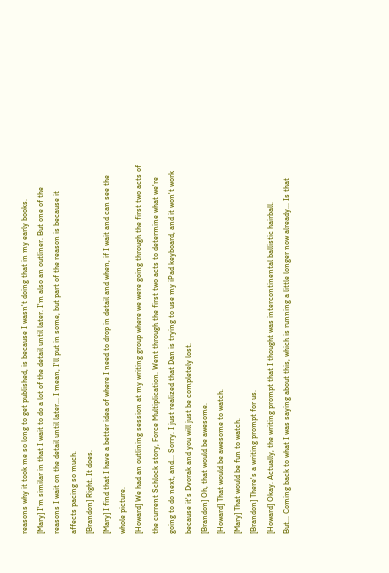reasons why it took me so long to get published, is because I wasn't doing that in my early books.
[Mary] I'm similar in that I wait to do a lot of the detail until later. I'm also an outliner. But one of the reasons I wait on the detail until later... I mean, I'll put in some, but part of the reason is because it affects pacing so much.
[Brandon] Right. It does.
[Mary] I find that I have a better idea of where I need to drop in detail and when, if I wait and can see the whole picture.
[Howard] We had an outlining session at my writing group where we were going through the first two acts of the current Schlock story, Force Multiplication. Went through the first two acts to determine what we're going to do next, and... Sorry. I just realized that Dan is trying to use my iPad keyboard, and it won't work because it's Dvorak and you will just be completely lost.
[Brandon] Oh, that would be awesome.
[Howard] That would be awesome to watch.
[Mary] That would be fun to watch.
[Brandon] There's a writing prompt for us.
[Howard] Okay. Actually, the writing prompt that I thought was intercontinental ballistic hairball.
But... Coming back to what I was saying about this, which is running a little longer now already... Is that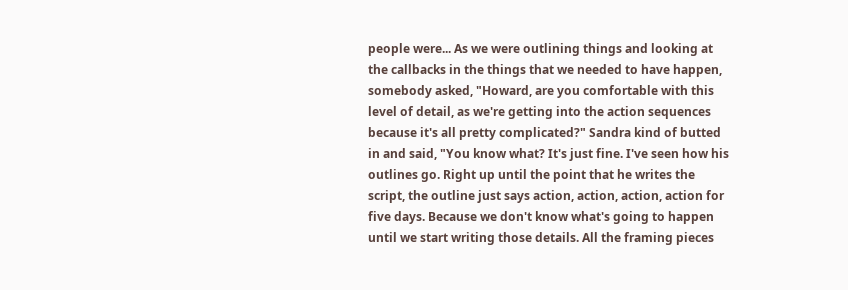people were... As we were outlining things and looking at the callbacks in the things that we needed to have happen, somebody asked, "Howard, are you comfortable with this level of detail, as we're getting into the action sequences because it's all pretty complicated?" Sandra kind of butted in and said, "You know what? It's just fine. I've seen how his outlines go. Right up until the point that he writes the script, the outline just says action, action, action, action for five days. Because we don't know what's going to happen until we start writing those details. All the framing pieces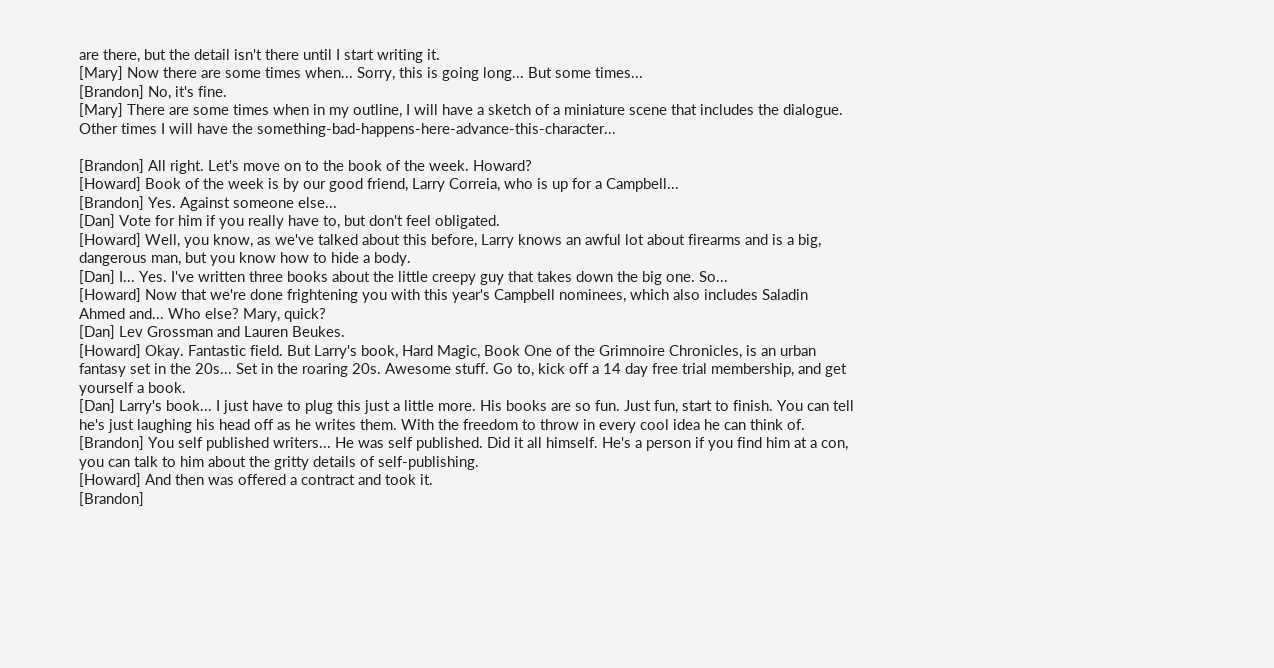are there, but the detail isn't there until I start writing it.
[Mary] Now there are some times when... Sorry, this is going long... But some times...
[Brandon] No, it's fine.
[Mary] There are some times when in my outline, I will have a sketch of a miniature scene that includes the dialogue. Other times I will have the something-bad-happens-here-advance-this-character...

[Brandon] All right. Let's move on to the book of the week. Howard?
[Howard] Book of the week is by our good friend, Larry Correia, who is up for a Campbell...
[Brandon] Yes. Against someone else...
[Dan] Vote for him if you really have to, but don't feel obligated.
[Howard] Well, you know, as we've talked about this before, Larry knows an awful lot about firearms and is a big, dangerous man, but you know how to hide a body.
[Dan] I... Yes. I've written three books about the little creepy guy that takes down the big one. So...
[Howard] Now that we're done frightening you with this year's Campbell nominees, which also includes Saladin Ahmed and... Who else? Mary, quick?
[Dan] Lev Grossman and Lauren Beukes.
[Howard] Okay. Fantastic field. But Larry's book, Hard Magic, Book One of the Grimnoire Chronicles, is an urban fantasy set in the 20s... Set in the roaring 20s. Awesome stuff. Go to, kick off a 14 day free trial membership, and get yourself a book.
[Dan] Larry's book... I just have to plug this just a little more. His books are so fun. Just fun, start to finish. You can tell he's just laughing his head off as he writes them. With the freedom to throw in every cool idea he can think of.
[Brandon] You self published writers... He was self published. Did it all himself. He's a person if you find him at a con, you can talk to him about the gritty details of self-publishing.
[Howard] And then was offered a contract and took it.
[Brandon]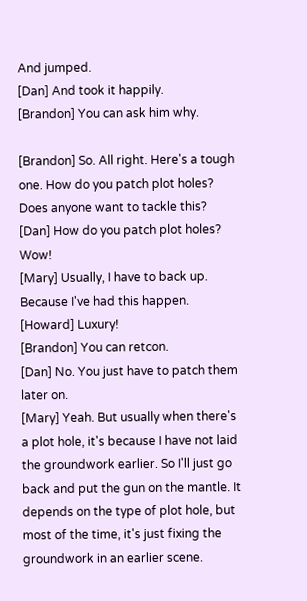And jumped.
[Dan] And took it happily.
[Brandon] You can ask him why.

[Brandon] So. All right. Here's a tough one. How do you patch plot holes? Does anyone want to tackle this?
[Dan] How do you patch plot holes? Wow!
[Mary] Usually, I have to back up. Because I've had this happen.
[Howard] Luxury!
[Brandon] You can retcon.
[Dan] No. You just have to patch them later on.
[Mary] Yeah. But usually when there's a plot hole, it's because I have not laid the groundwork earlier. So I'll just go back and put the gun on the mantle. It depends on the type of plot hole, but most of the time, it's just fixing the groundwork in an earlier scene.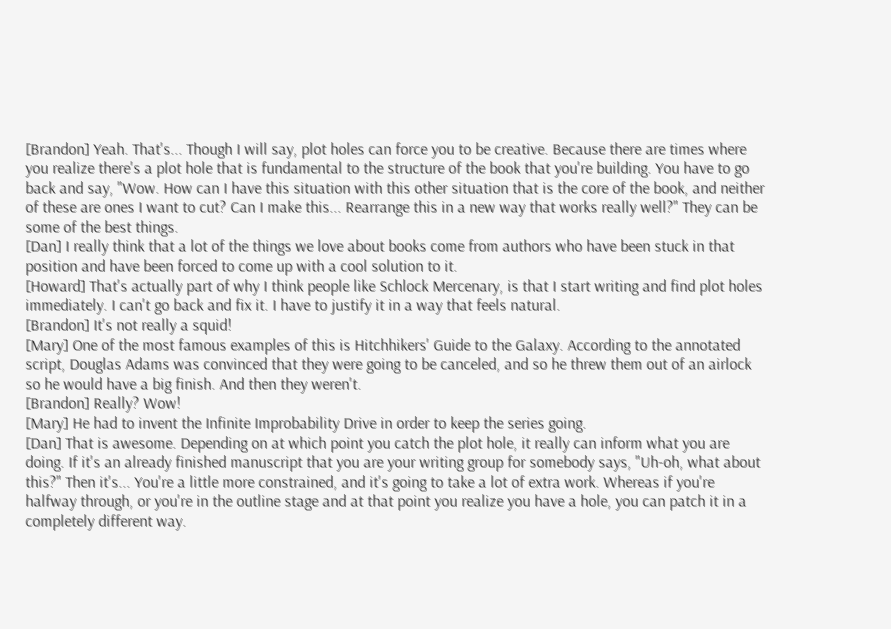[Brandon] Yeah. That's... Though I will say, plot holes can force you to be creative. Because there are times where you realize there's a plot hole that is fundamental to the structure of the book that you're building. You have to go back and say, "Wow. How can I have this situation with this other situation that is the core of the book, and neither of these are ones I want to cut? Can I make this... Rearrange this in a new way that works really well?" They can be some of the best things.
[Dan] I really think that a lot of the things we love about books come from authors who have been stuck in that position and have been forced to come up with a cool solution to it.
[Howard] That's actually part of why I think people like Schlock Mercenary, is that I start writing and find plot holes immediately. I can't go back and fix it. I have to justify it in a way that feels natural.
[Brandon] It's not really a squid!
[Mary] One of the most famous examples of this is Hitchhikers' Guide to the Galaxy. According to the annotated script, Douglas Adams was convinced that they were going to be canceled, and so he threw them out of an airlock so he would have a big finish. And then they weren't.
[Brandon] Really? Wow!
[Mary] He had to invent the Infinite Improbability Drive in order to keep the series going.
[Dan] That is awesome. Depending on at which point you catch the plot hole, it really can inform what you are doing. If it's an already finished manuscript that you are your writing group for somebody says, "Uh-oh, what about this?" Then it's... You're a little more constrained, and it's going to take a lot of extra work. Whereas if you're halfway through, or you're in the outline stage and at that point you realize you have a hole, you can patch it in a completely different way.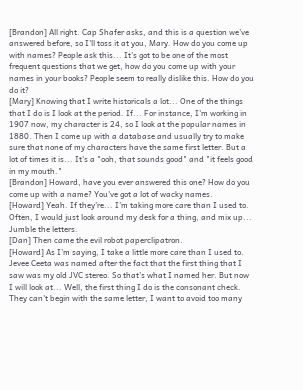[Brandon] All right. Cap Shafer asks, and this is a question we've answered before, so I'll toss it at you, Mary. How do you come up with names? People ask this... It's got to be one of the most frequent questions that we get, how do you come up with your names in your books? People seem to really dislike this. How do you do it?
[Mary] Knowing that I write historicals a lot... One of the things that I do is I look at the period. If... For instance, I'm working in 1907 now, my character is 24, so I look at the popular names in 1880. Then I come up with a database and usually try to make sure that none of my characters have the same first letter. But a lot of times it is... It's a "ooh, that sounds good" and "it feels good in my mouth."
[Brandon] Howard, have you ever answered this one? How do you come up with a name? You've got a lot of wacky names.
[Howard] Yeah. If they're... I'm taking more care than I used to. Often, I would just look around my desk for a thing, and mix up... Jumble the letters.
[Dan] Then came the evil robot paperclipatron.
[Howard] As I'm saying, I take a little more care than I used to. Jevee Ceeta was named after the fact that the first thing that I saw was my old JVC stereo. So that's what I named her. But now I will look at... Well, the first thing I do is the consonant check. They can't begin with the same letter, I want to avoid too many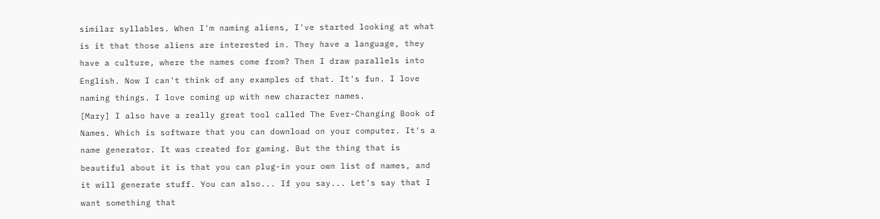similar syllables. When I'm naming aliens, I've started looking at what is it that those aliens are interested in. They have a language, they have a culture, where the names come from? Then I draw parallels into English. Now I can't think of any examples of that. It's fun. I love naming things. I love coming up with new character names.
[Mary] I also have a really great tool called The Ever-Changing Book of Names. Which is software that you can download on your computer. It's a name generator. It was created for gaming. But the thing that is beautiful about it is that you can plug-in your own list of names, and it will generate stuff. You can also... If you say... Let's say that I want something that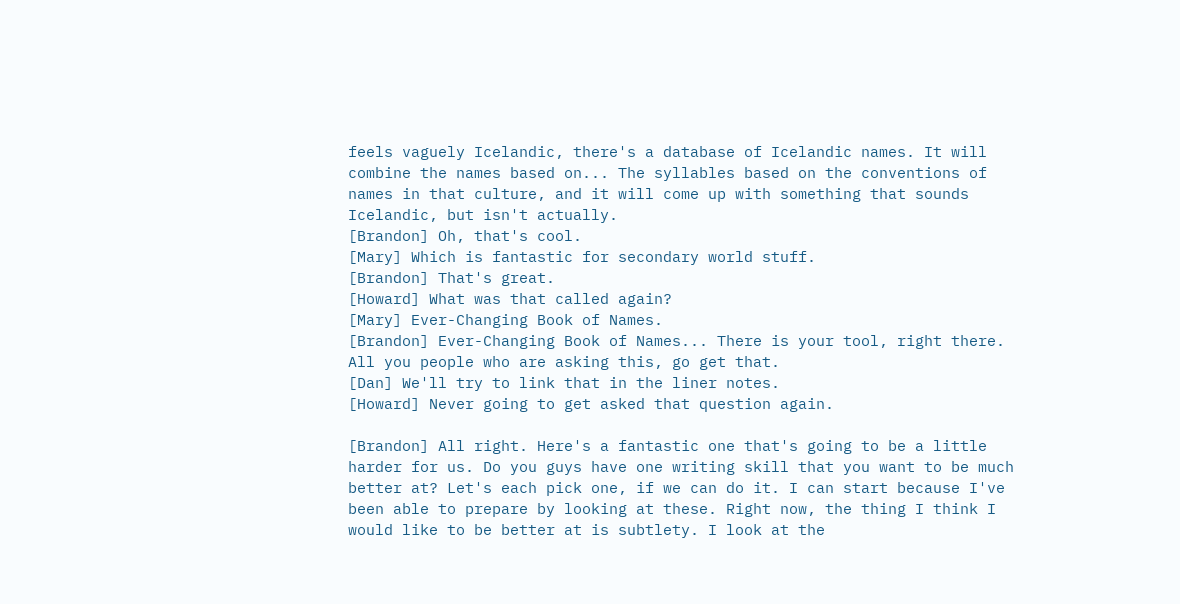feels vaguely Icelandic, there's a database of Icelandic names. It will combine the names based on... The syllables based on the conventions of names in that culture, and it will come up with something that sounds Icelandic, but isn't actually.
[Brandon] Oh, that's cool.
[Mary] Which is fantastic for secondary world stuff.
[Brandon] That's great.
[Howard] What was that called again?
[Mary] Ever-Changing Book of Names.
[Brandon] Ever-Changing Book of Names... There is your tool, right there. All you people who are asking this, go get that.
[Dan] We'll try to link that in the liner notes.
[Howard] Never going to get asked that question again.

[Brandon] All right. Here's a fantastic one that's going to be a little harder for us. Do you guys have one writing skill that you want to be much better at? Let's each pick one, if we can do it. I can start because I've been able to prepare by looking at these. Right now, the thing I think I would like to be better at is subtlety. I look at the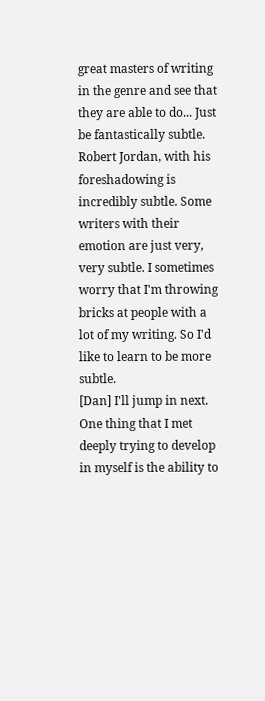great masters of writing in the genre and see that they are able to do... Just be fantastically subtle. Robert Jordan, with his foreshadowing is incredibly subtle. Some writers with their emotion are just very, very subtle. I sometimes worry that I'm throwing bricks at people with a lot of my writing. So I'd like to learn to be more subtle.
[Dan] I'll jump in next. One thing that I met deeply trying to develop in myself is the ability to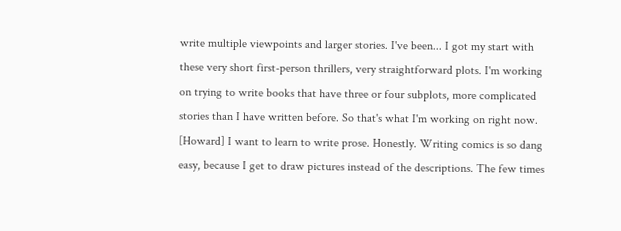write multiple viewpoints and larger stories. I've been... I got my start with these very short first-person thrillers, very straightforward plots. I'm working on trying to write books that have three or four subplots, more complicated stories than I have written before. So that's what I'm working on right now.
[Howard] I want to learn to write prose. Honestly. Writing comics is so dang easy, because I get to draw pictures instead of the descriptions. The few times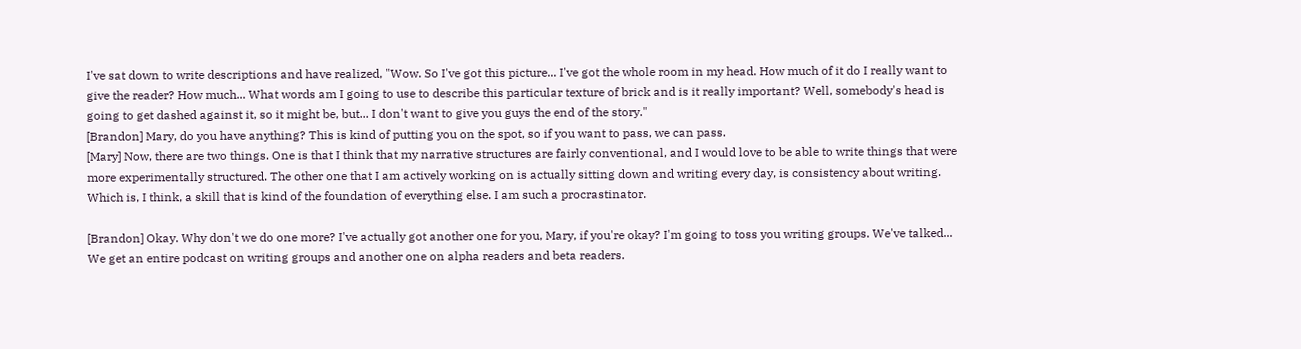I've sat down to write descriptions and have realized, "Wow. So I've got this picture... I've got the whole room in my head. How much of it do I really want to give the reader? How much... What words am I going to use to describe this particular texture of brick and is it really important? Well, somebody's head is going to get dashed against it, so it might be, but... I don't want to give you guys the end of the story."
[Brandon] Mary, do you have anything? This is kind of putting you on the spot, so if you want to pass, we can pass.
[Mary] Now, there are two things. One is that I think that my narrative structures are fairly conventional, and I would love to be able to write things that were more experimentally structured. The other one that I am actively working on is actually sitting down and writing every day, is consistency about writing. Which is, I think, a skill that is kind of the foundation of everything else. I am such a procrastinator.

[Brandon] Okay. Why don't we do one more? I've actually got another one for you, Mary, if you're okay? I'm going to toss you writing groups. We've talked... We get an entire podcast on writing groups and another one on alpha readers and beta readers.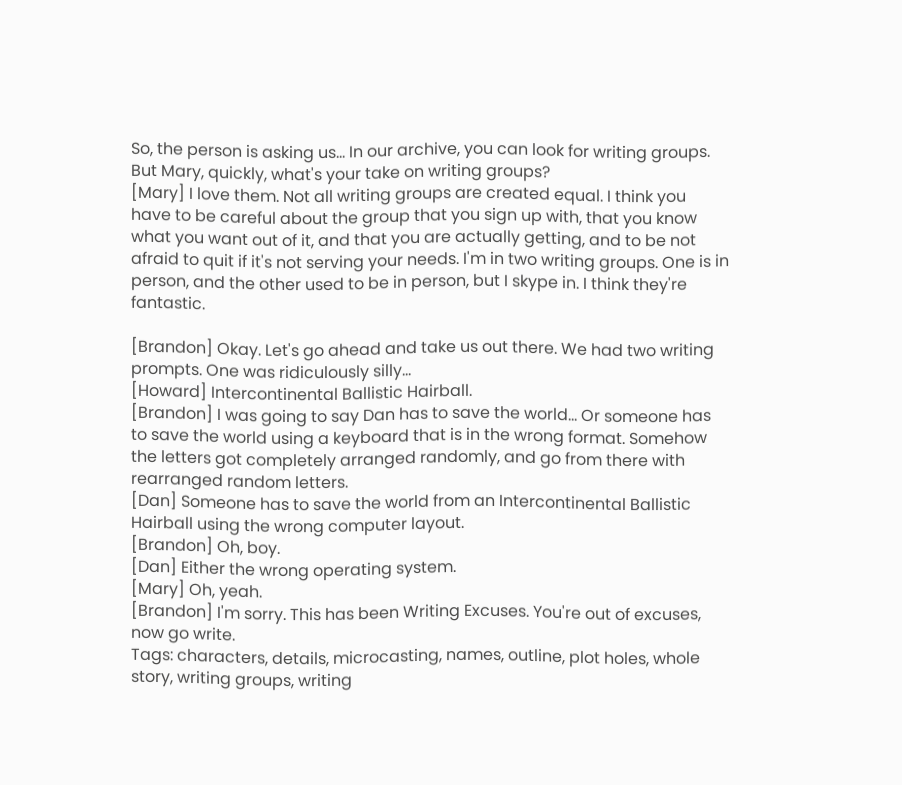So, the person is asking us... In our archive, you can look for writing groups. But Mary, quickly, what's your take on writing groups?
[Mary] I love them. Not all writing groups are created equal. I think you have to be careful about the group that you sign up with, that you know what you want out of it, and that you are actually getting, and to be not afraid to quit if it's not serving your needs. I'm in two writing groups. One is in person, and the other used to be in person, but I skype in. I think they're fantastic.

[Brandon] Okay. Let's go ahead and take us out there. We had two writing prompts. One was ridiculously silly...
[Howard] Intercontinental Ballistic Hairball.
[Brandon] I was going to say Dan has to save the world... Or someone has to save the world using a keyboard that is in the wrong format. Somehow the letters got completely arranged randomly, and go from there with rearranged random letters.
[Dan] Someone has to save the world from an Intercontinental Ballistic Hairball using the wrong computer layout.
[Brandon] Oh, boy.
[Dan] Either the wrong operating system.
[Mary] Oh, yeah.
[Brandon] I'm sorry. This has been Writing Excuses. You're out of excuses, now go write.
Tags: characters, details, microcasting, names, outline, plot holes, whole story, writing groups, writing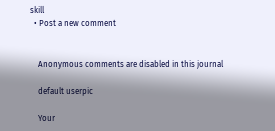skill
  • Post a new comment


    Anonymous comments are disabled in this journal

    default userpic

    Your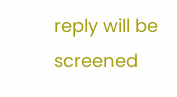reply will be screened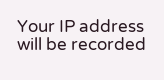Your IP address will be recorded